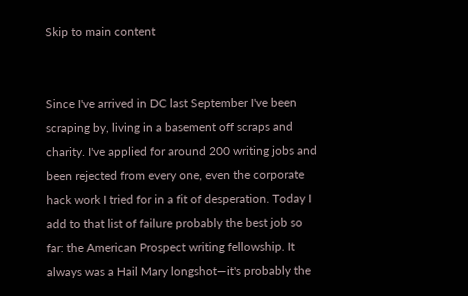Skip to main content


Since I've arrived in DC last September I've been scraping by, living in a basement off scraps and charity. I've applied for around 200 writing jobs and been rejected from every one, even the corporate hack work I tried for in a fit of desperation. Today I add to that list of failure probably the best job so far: the American Prospect writing fellowship. It always was a Hail Mary longshot—it's probably the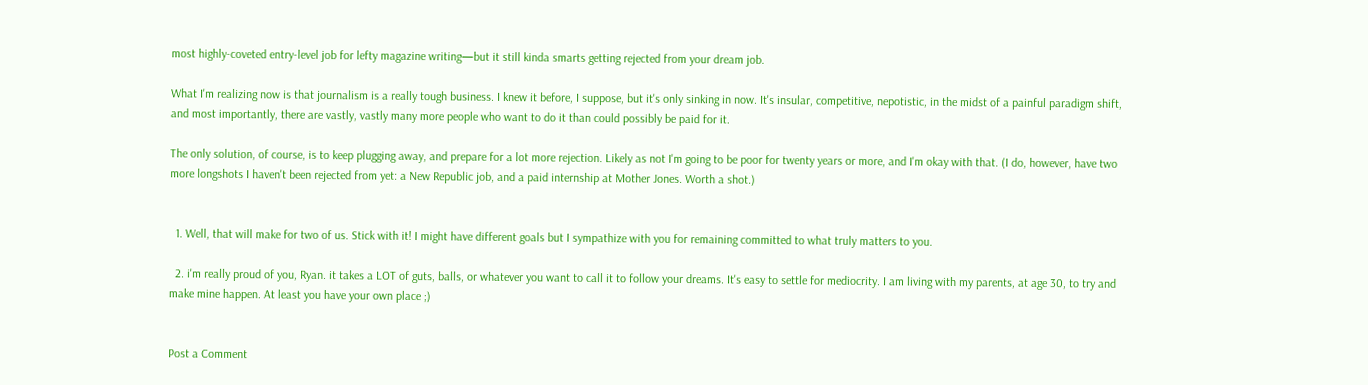most highly-coveted entry-level job for lefty magazine writing—but it still kinda smarts getting rejected from your dream job.

What I'm realizing now is that journalism is a really tough business. I knew it before, I suppose, but it's only sinking in now. It's insular, competitive, nepotistic, in the midst of a painful paradigm shift, and most importantly, there are vastly, vastly many more people who want to do it than could possibly be paid for it.

The only solution, of course, is to keep plugging away, and prepare for a lot more rejection. Likely as not I'm going to be poor for twenty years or more, and I'm okay with that. (I do, however, have two more longshots I haven't been rejected from yet: a New Republic job, and a paid internship at Mother Jones. Worth a shot.)


  1. Well, that will make for two of us. Stick with it! I might have different goals but I sympathize with you for remaining committed to what truly matters to you.

  2. i'm really proud of you, Ryan. it takes a LOT of guts, balls, or whatever you want to call it to follow your dreams. It's easy to settle for mediocrity. I am living with my parents, at age 30, to try and make mine happen. At least you have your own place ;)


Post a Comment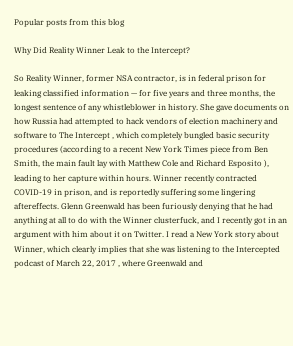Popular posts from this blog

Why Did Reality Winner Leak to the Intercept?

So Reality Winner, former NSA contractor, is in federal prison for leaking classified information — for five years and three months, the longest sentence of any whistleblower in history. She gave documents on how Russia had attempted to hack vendors of election machinery and software to The Intercept , which completely bungled basic security procedures (according to a recent New York Times piece from Ben Smith, the main fault lay with Matthew Cole and Richard Esposito ), leading to her capture within hours. Winner recently contracted COVID-19 in prison, and is reportedly suffering some lingering aftereffects. Glenn Greenwald has been furiously denying that he had anything at all to do with the Winner clusterfuck, and I recently got in an argument with him about it on Twitter. I read a New York story about Winner, which clearly implies that she was listening to the Intercepted podcast of March 22, 2017 , where Greenwald and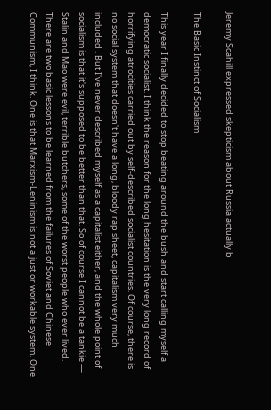Jeremy Scahill expressed skepticism about Russia actually b

The Basic Instinct of Socialism

This year I finally decided to stop beating around the bush and start calling myself a democratic socialist. I think the reason for the long hesitation is the very long record of horrifying atrocities carried out by self-described socialist countries. Of course, there is no social system that doesn't have a long, bloody rap sheet, capitalism very much included . But I've never described myself as a capitalist either, and the whole point of socialism is that it's supposed to be better than that. So of course I cannot be a tankie — Stalin and Mao were evil, terrible butchers, some of the worst people who ever lived. There are two basic lessons to be learned from the failures of Soviet and Chinese Communism, I think. One is that Marxism-Leninism is not a just or workable system. One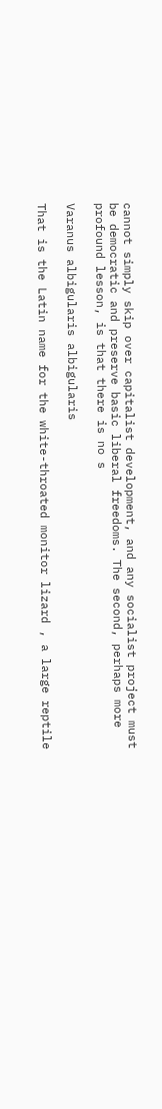cannot simply skip over capitalist development, and any socialist project must be democratic and preserve basic liberal freedoms. The second, perhaps more profound lesson, is that there is no s

Varanus albigularis albigularis

That is the Latin name for the white-throated monitor lizard , a large reptile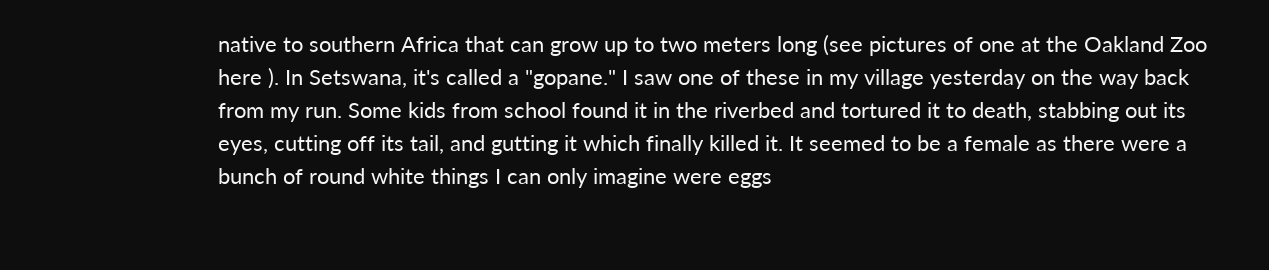native to southern Africa that can grow up to two meters long (see pictures of one at the Oakland Zoo here ). In Setswana, it's called a "gopane." I saw one of these in my village yesterday on the way back from my run. Some kids from school found it in the riverbed and tortured it to death, stabbing out its eyes, cutting off its tail, and gutting it which finally killed it. It seemed to be a female as there were a bunch of round white things I can only imagine were eggs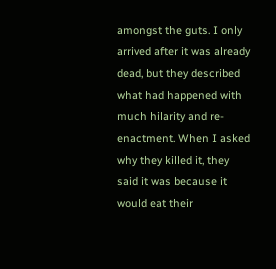amongst the guts. I only arrived after it was already dead, but they described what had happened with much hilarity and re-enactment. When I asked why they killed it, they said it was because it would eat their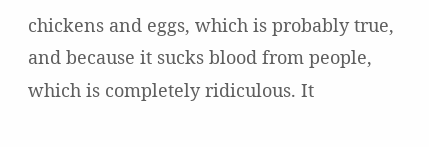chickens and eggs, which is probably true, and because it sucks blood from people, which is completely ridiculous. It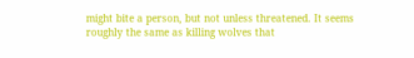might bite a person, but not unless threatened. It seems roughly the same as killing wolves that